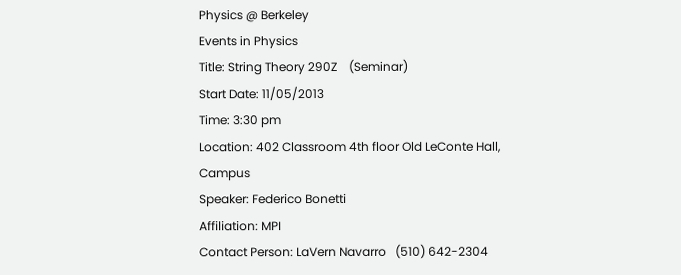Physics @ Berkeley
Events in Physics
Title: String Theory 290Z    (Seminar)
Start Date: 11/05/2013
Time: 3:30 pm
Location: 402 Classroom 4th floor Old LeConte Hall, Campus
Speaker: Federico Bonetti
Affiliation: MPI
Contact Person: LaVern Navarro   (510) 642-2304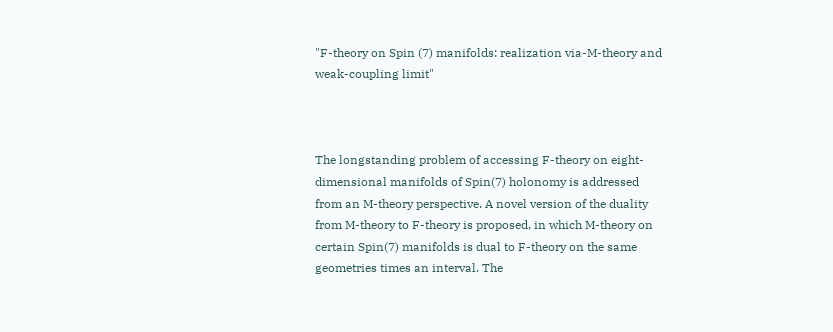"F-theory on Spin (7) manifolds: realization via-M-theory and weak-coupling limit"



The longstanding problem of accessing F-theory on eight-dimensional manifolds of Spin(7) holonomy is addressed from an M-theory perspective. A novel version of the duality from M-theory to F-theory is proposed, in which M-theory on certain Spin(7) manifolds is dual to F-theory on the same geometries times an interval. The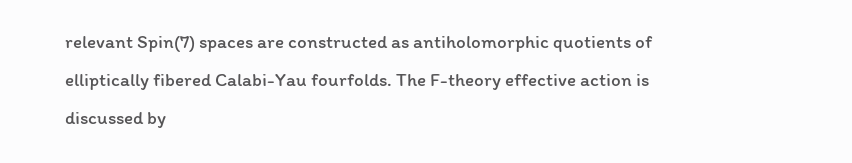relevant Spin(7) spaces are constructed as antiholomorphic quotients of elliptically fibered Calabi-Yau fourfolds. The F-theory effective action is discussed by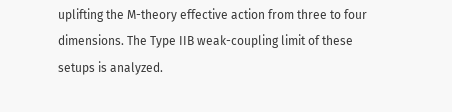uplifting the M-theory effective action from three to four dimensions. The Type IIB weak-coupling limit of these setups is analyzed.